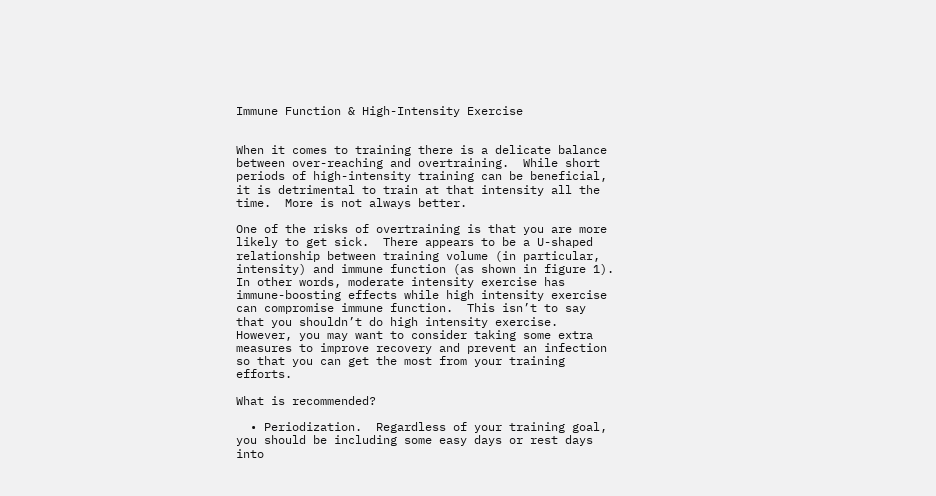Immune Function & High-Intensity Exercise


When it comes to training there is a delicate balance between over-reaching and overtraining.  While short periods of high-intensity training can be beneficial, it is detrimental to train at that intensity all the time.  More is not always better.

One of the risks of overtraining is that you are more likely to get sick.  There appears to be a U-shaped relationship between training volume (in particular, intensity) and immune function (as shown in figure 1).  In other words, moderate intensity exercise has immune-boosting effects while high intensity exercise can compromise immune function.  This isn’t to say that you shouldn’t do high intensity exercise.  However, you may want to consider taking some extra measures to improve recovery and prevent an infection so that you can get the most from your training efforts.

What is recommended?

  • Periodization.  Regardless of your training goal, you should be including some easy days or rest days into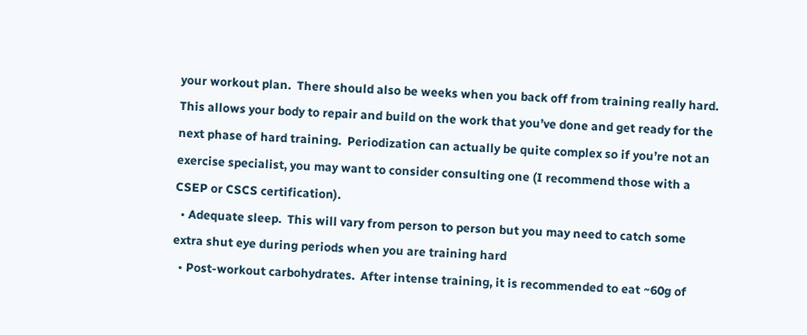your workout plan.  There should also be weeks when you back off from training really hard.  This allows your body to repair and build on the work that you’ve done and get ready for the next phase of hard training.  Periodization can actually be quite complex so if you’re not an exercise specialist, you may want to consider consulting one (I recommend those with a CSEP or CSCS certification).
  • Adequate sleep.  This will vary from person to person but you may need to catch some extra shut eye during periods when you are training hard
  • Post-workout carbohydrates.  After intense training, it is recommended to eat ~60g of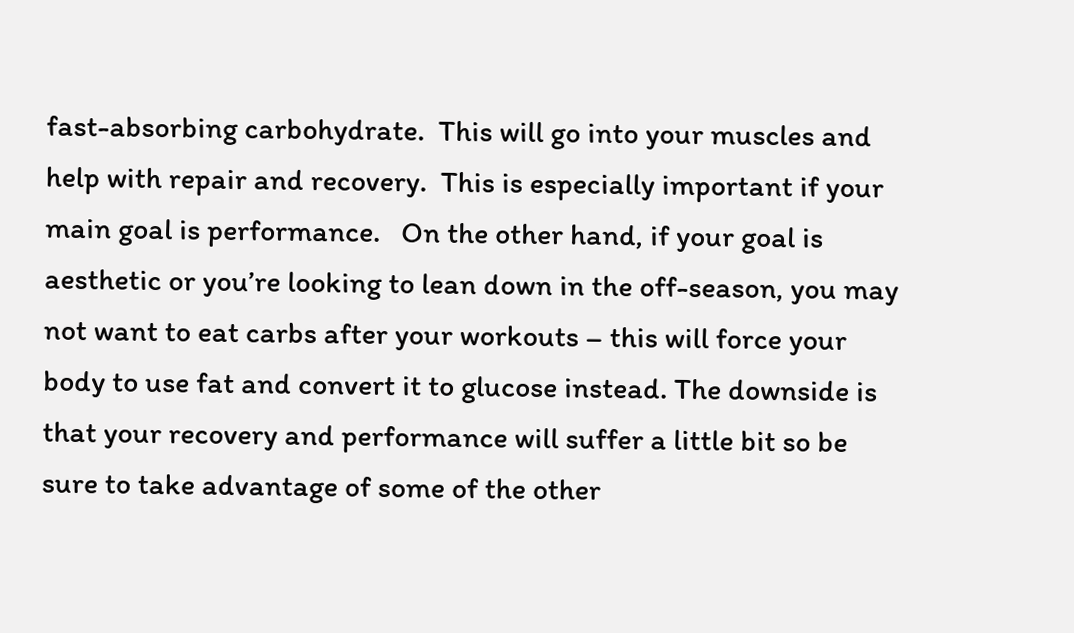fast-absorbing carbohydrate.  This will go into your muscles and help with repair and recovery.  This is especially important if your main goal is performance.   On the other hand, if your goal is aesthetic or you’re looking to lean down in the off-season, you may not want to eat carbs after your workouts – this will force your body to use fat and convert it to glucose instead. The downside is that your recovery and performance will suffer a little bit so be sure to take advantage of some of the other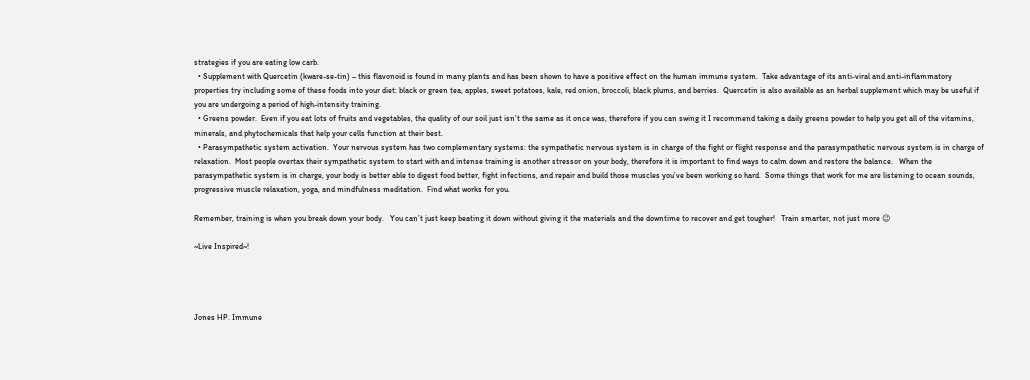strategies if you are eating low carb.
  • Supplement with Quercetin (kware-se-tin) – this flavonoid is found in many plants and has been shown to have a positive effect on the human immune system.  Take advantage of its anti-viral and anti-inflammatory properties try including some of these foods into your diet: black or green tea, apples, sweet potatoes, kale, red onion, broccoli, black plums, and berries.  Quercetin is also available as an herbal supplement which may be useful if you are undergoing a period of high-intensity training.
  • Greens powder.  Even if you eat lots of fruits and vegetables, the quality of our soil just isn’t the same as it once was, therefore if you can swing it I recommend taking a daily greens powder to help you get all of the vitamins, minerals, and phytochemicals that help your cells function at their best.
  • Parasympathetic system activation.  Your nervous system has two complementary systems: the sympathetic nervous system is in charge of the fight or flight response and the parasympathetic nervous system is in charge of relaxation.  Most people overtax their sympathetic system to start with and intense training is another stressor on your body, therefore it is important to find ways to calm down and restore the balance.   When the parasympathetic system is in charge, your body is better able to digest food better, fight infections, and repair and build those muscles you’ve been working so hard.  Some things that work for me are listening to ocean sounds, progressive muscle relaxation, yoga, and mindfulness meditation.  Find what works for you.

Remember, training is when you break down your body.   You can’t just keep beating it down without giving it the materials and the downtime to recover and get tougher!   Train smarter, not just more 😉

~Live Inspired~!




Jones HP. Immune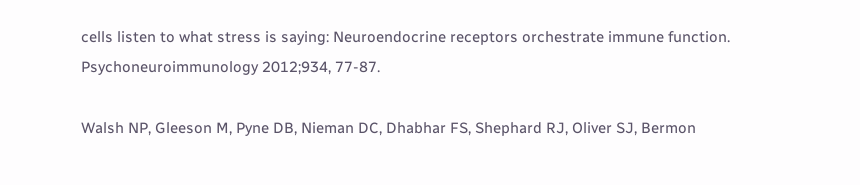cells listen to what stress is saying: Neuroendocrine receptors orchestrate immune function. Psychoneuroimmunology 2012;934, 77-87.

Walsh NP, Gleeson M, Pyne DB, Nieman DC, Dhabhar FS, Shephard RJ, Oliver SJ, Bermon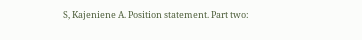S, Kajeniene A. Position statement. Part two: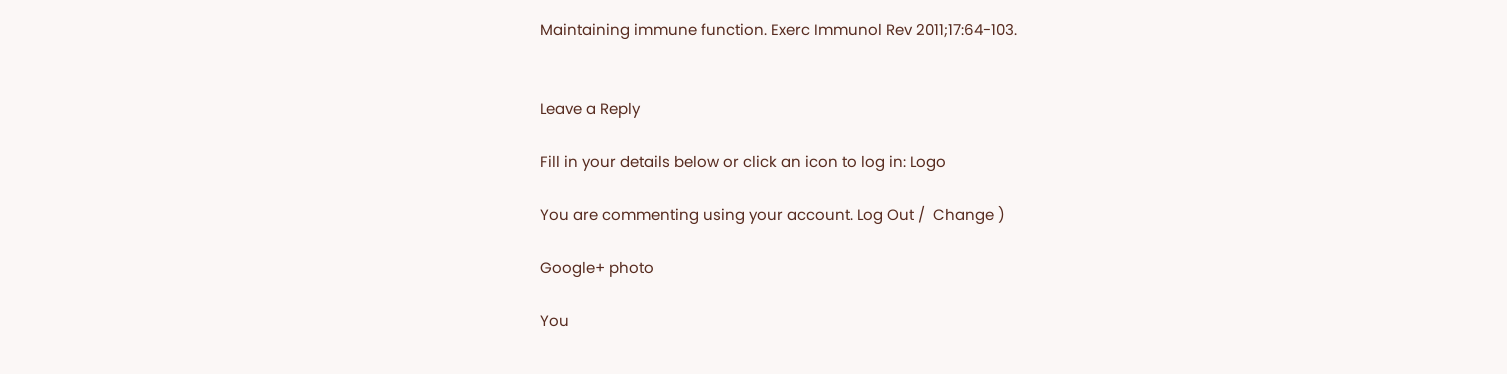Maintaining immune function. Exerc Immunol Rev 2011;17:64-103.


Leave a Reply

Fill in your details below or click an icon to log in: Logo

You are commenting using your account. Log Out /  Change )

Google+ photo

You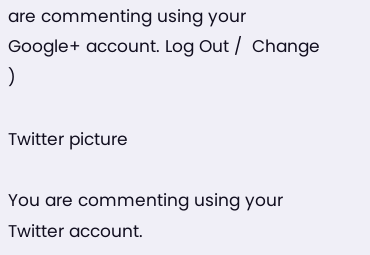are commenting using your Google+ account. Log Out /  Change )

Twitter picture

You are commenting using your Twitter account.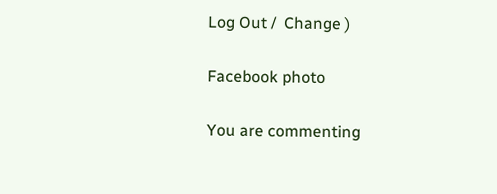Log Out /  Change )

Facebook photo

You are commenting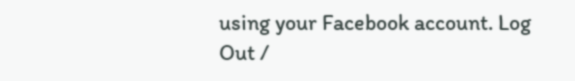using your Facebook account. Log Out /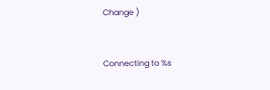Change )


Connecting to %s